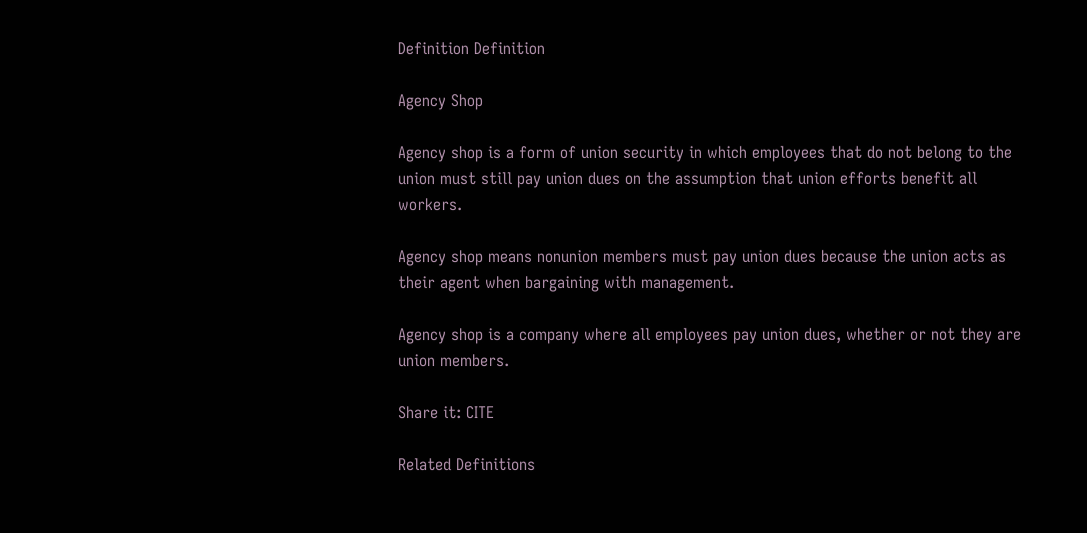Definition Definition

Agency Shop

Agency shop is a form of union security in which employees that do not belong to the union must still pay union dues on the assumption that union efforts benefit all workers.

Agency shop means nonunion members must pay union dues because the union acts as their agent when bargaining with management.

Agency shop is a company where all employees pay union dues, whether or not they are union members.

Share it: CITE

Related Definitions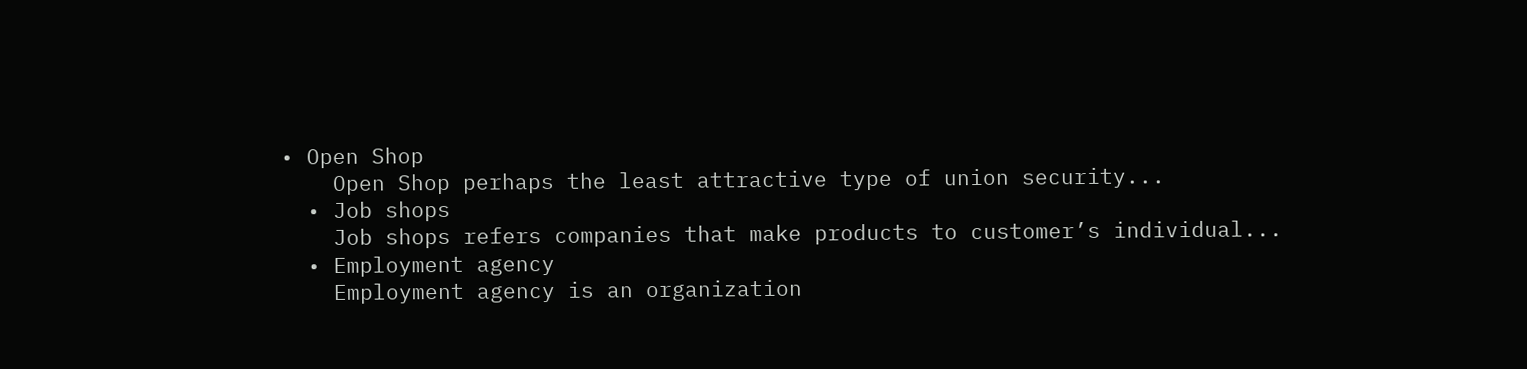• Open Shop
    Open Shop perhaps the least attractive type of union security...
  • Job shops
    Job shops refers companies that make products to customer’s individual...
  • Employment agency
    Employment agency is an organization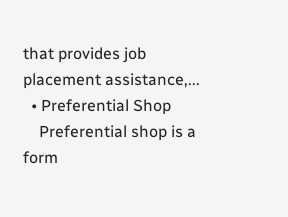that provides job placement assistance,...
  • Preferential Shop
    Preferential shop is a form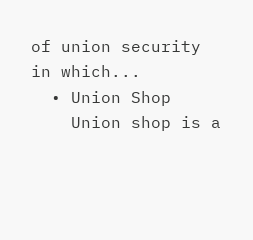of union security in which...
  • Union Shop
    Union shop is a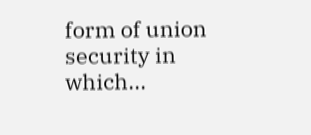form of union security in which...